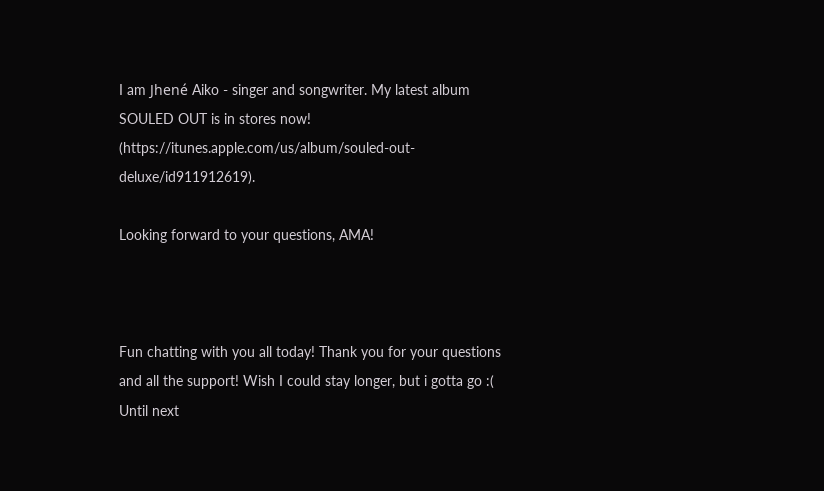I am Jhené Aiko - singer and songwriter. My latest album SOULED OUT is in stores now! (https://itunes.apple.com/us/album/souled-out-deluxe/id911912619).

Looking forward to your questions, AMA!



Fun chatting with you all today! Thank you for your questions and all the support! Wish I could stay longer, but i gotta go :( Until next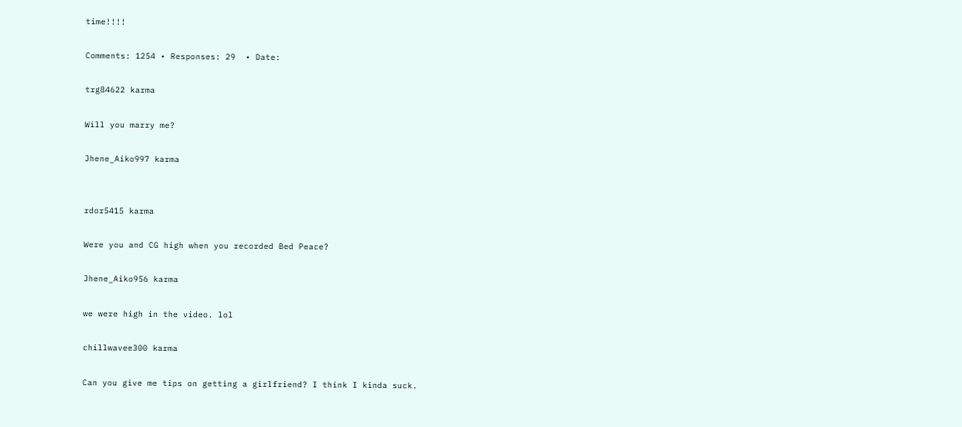time!!!!

Comments: 1254 • Responses: 29  • Date:

trg84622 karma

Will you marry me?

Jhene_Aiko997 karma


rdor5415 karma

Were you and CG high when you recorded Bed Peace?

Jhene_Aiko956 karma

we were high in the video. lol

chillwavee300 karma

Can you give me tips on getting a girlfriend? I think I kinda suck.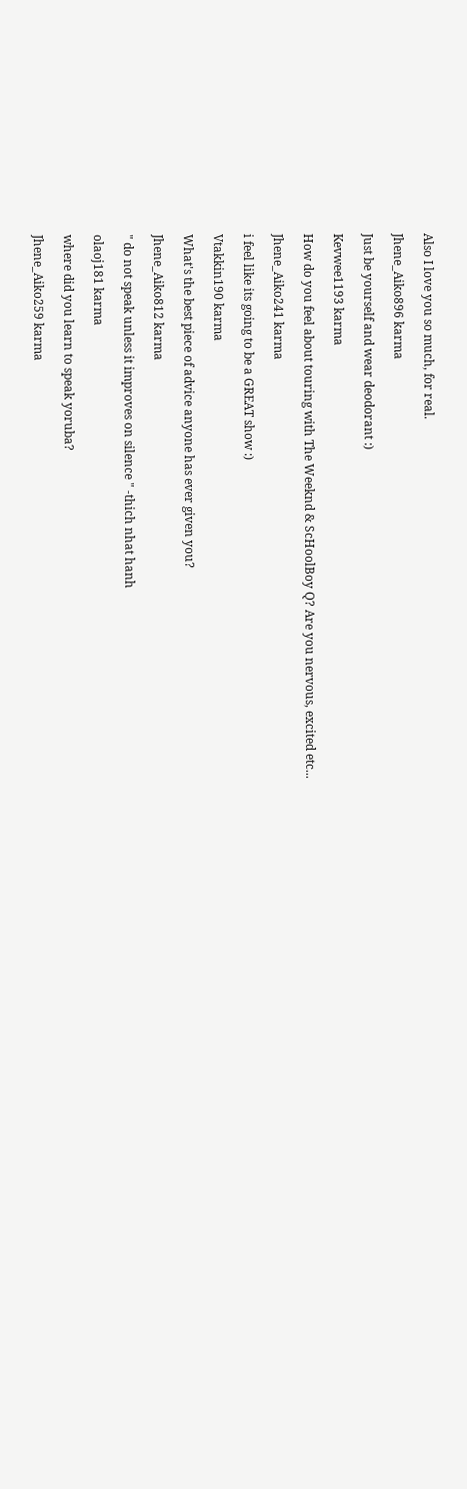Also I love you so much, for real.

Jhene_Aiko896 karma

Just be yourself and wear deodorant :)

Kevwee1193 karma

How do you feel about touring with The Weeknd & ScHoolBoy Q? Are you nervous, excited etc...

Jhene_Aiko241 karma

i feel like its going to be a GREAT show :)

Vtakkin190 karma

What's the best piece of advice anyone has ever given you?

Jhene_Aiko812 karma

" do not speak unless it improves on silence " -thich nhat hanh

olaoj181 karma

where did you learn to speak yoruba?

Jhene_Aiko259 karma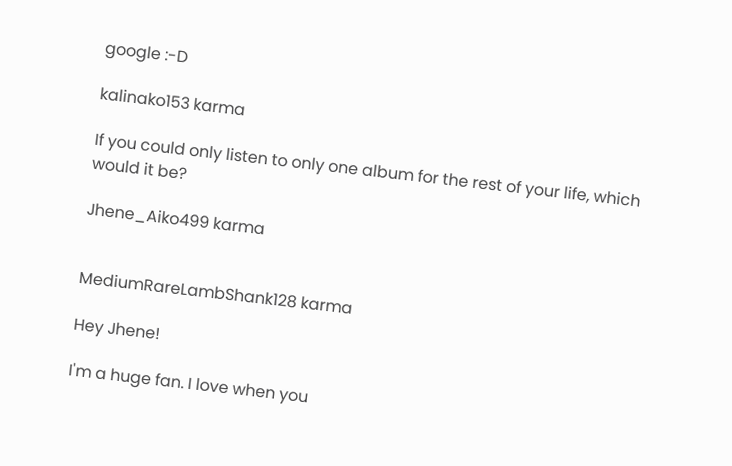google :-D

kalinako153 karma

If you could only listen to only one album for the rest of your life, which would it be?

Jhene_Aiko499 karma


MediumRareLambShank128 karma

Hey Jhene!

I'm a huge fan. I love when you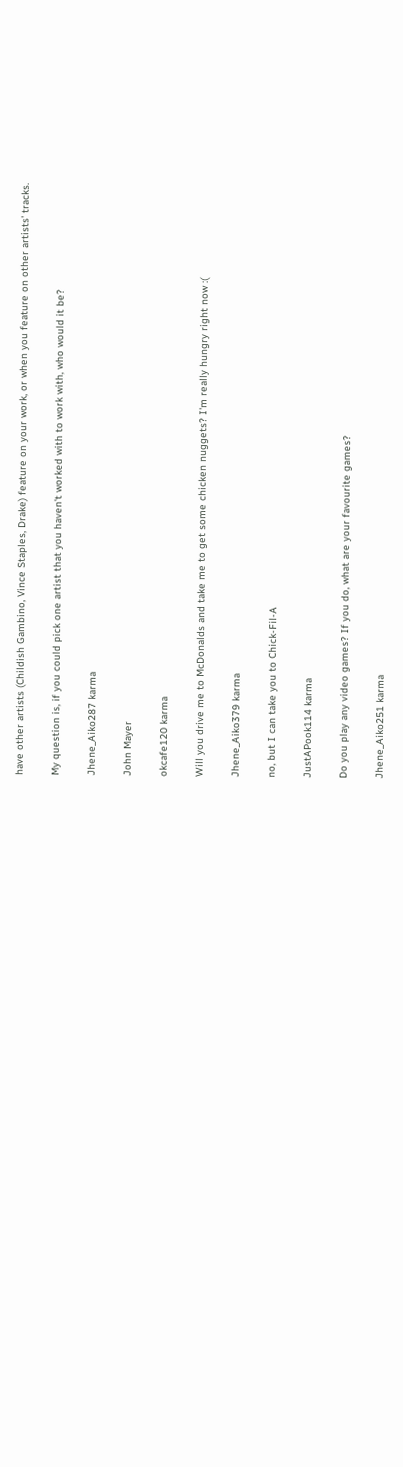have other artists (Childish Gambino, Vince Staples, Drake) feature on your work, or when you feature on other artists' tracks.

My question is, if you could pick one artist that you haven't worked with to work with, who would it be?

Jhene_Aiko287 karma

John Mayer

okcafe120 karma

Will you drive me to McDonalds and take me to get some chicken nuggets? I'm really hungry right now :(

Jhene_Aiko379 karma

no, but I can take you to Chick-Fil-A

JustAPook114 karma

Do you play any video games? If you do, what are your favourite games?

Jhene_Aiko251 karma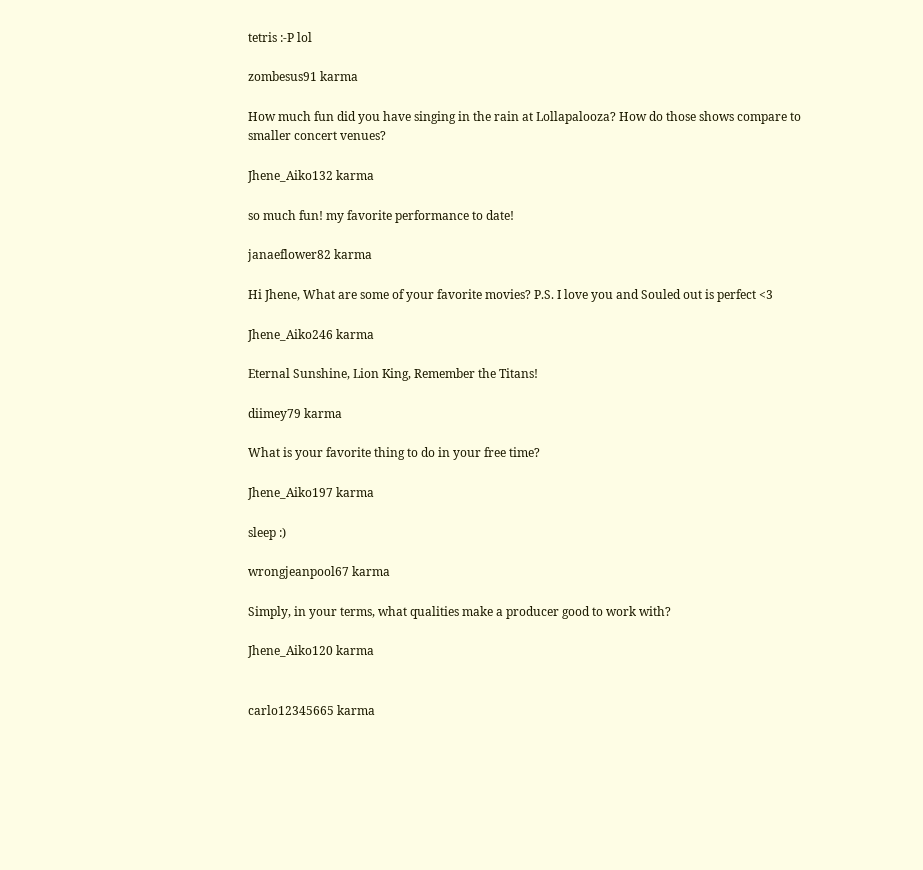tetris :-P lol

zombesus91 karma

How much fun did you have singing in the rain at Lollapalooza? How do those shows compare to smaller concert venues?

Jhene_Aiko132 karma

so much fun! my favorite performance to date!

janaeflower82 karma

Hi Jhene, What are some of your favorite movies? P.S. I love you and Souled out is perfect <3

Jhene_Aiko246 karma

Eternal Sunshine, Lion King, Remember the Titans!

diimey79 karma

What is your favorite thing to do in your free time?

Jhene_Aiko197 karma

sleep :)

wrongjeanpool67 karma

Simply, in your terms, what qualities make a producer good to work with?

Jhene_Aiko120 karma


carlo12345665 karma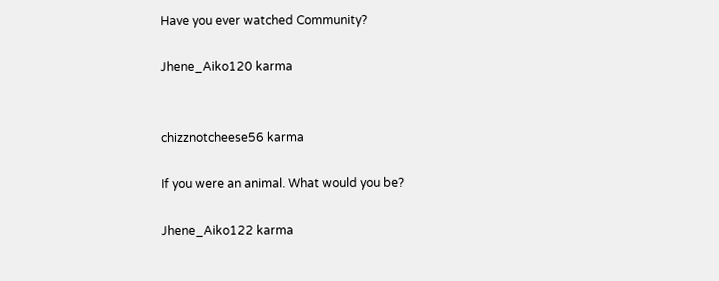Have you ever watched Community?

Jhene_Aiko120 karma


chizznotcheese56 karma

If you were an animal. What would you be?

Jhene_Aiko122 karma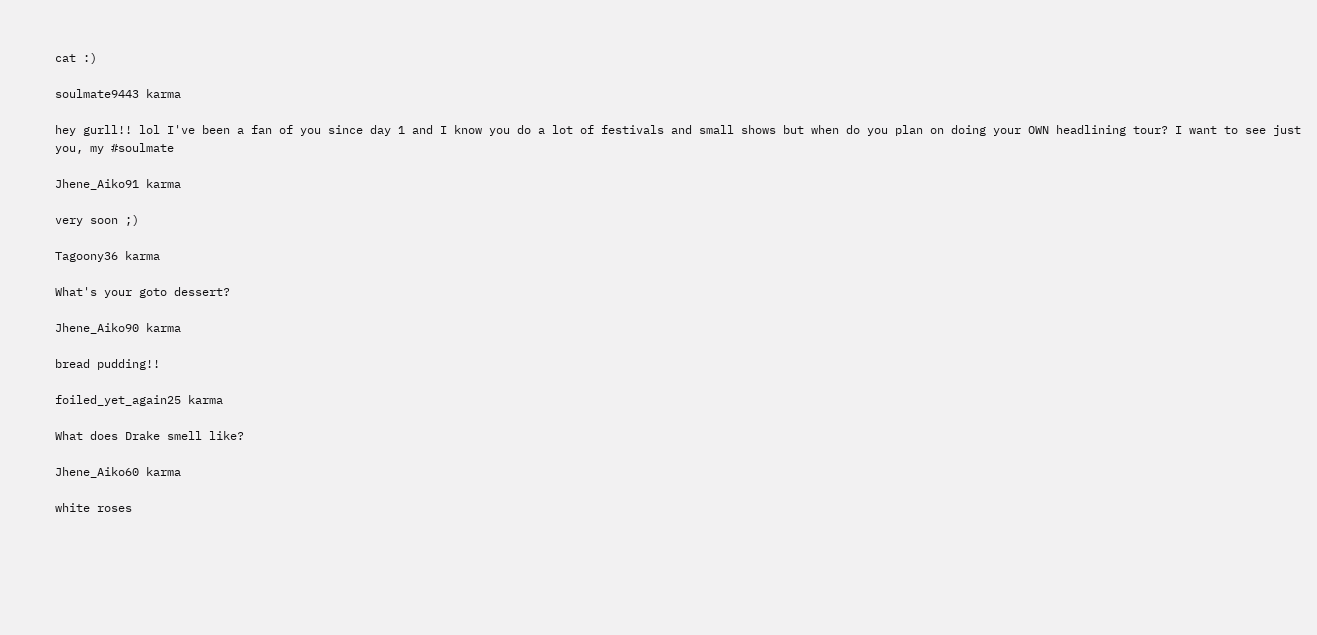cat :)

soulmate9443 karma

hey gurll!! lol I've been a fan of you since day 1 and I know you do a lot of festivals and small shows but when do you plan on doing your OWN headlining tour? I want to see just you, my #soulmate

Jhene_Aiko91 karma

very soon ;)

Tagoony36 karma

What's your goto dessert?

Jhene_Aiko90 karma

bread pudding!!

foiled_yet_again25 karma

What does Drake smell like?

Jhene_Aiko60 karma

white roses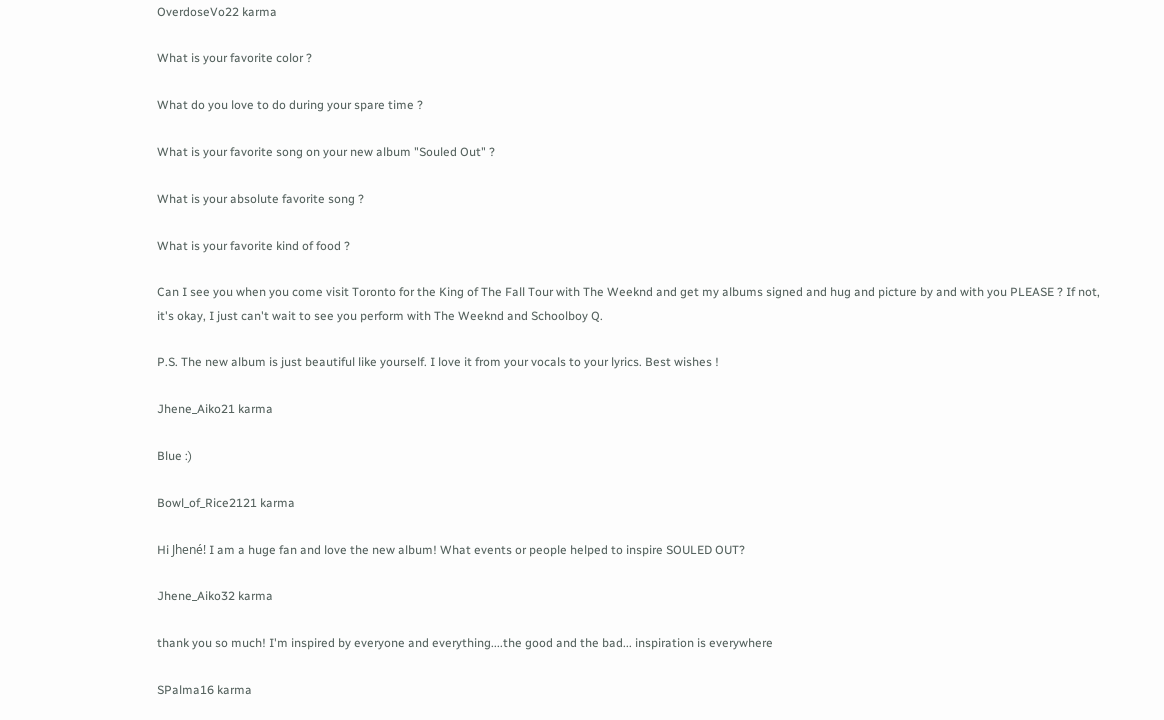OverdoseVo22 karma

What is your favorite color ?

What do you love to do during your spare time ?

What is your favorite song on your new album "Souled Out" ?

What is your absolute favorite song ?

What is your favorite kind of food ?

Can I see you when you come visit Toronto for the King of The Fall Tour with The Weeknd and get my albums signed and hug and picture by and with you PLEASE ? If not, it's okay, I just can't wait to see you perform with The Weeknd and Schoolboy Q.

P.S. The new album is just beautiful like yourself. I love it from your vocals to your lyrics. Best wishes !

Jhene_Aiko21 karma

Blue :)

Bowl_of_Rice2121 karma

Hi Jhené! I am a huge fan and love the new album! What events or people helped to inspire SOULED OUT?

Jhene_Aiko32 karma

thank you so much! I'm inspired by everyone and everything....the good and the bad... inspiration is everywhere

SPalma16 karma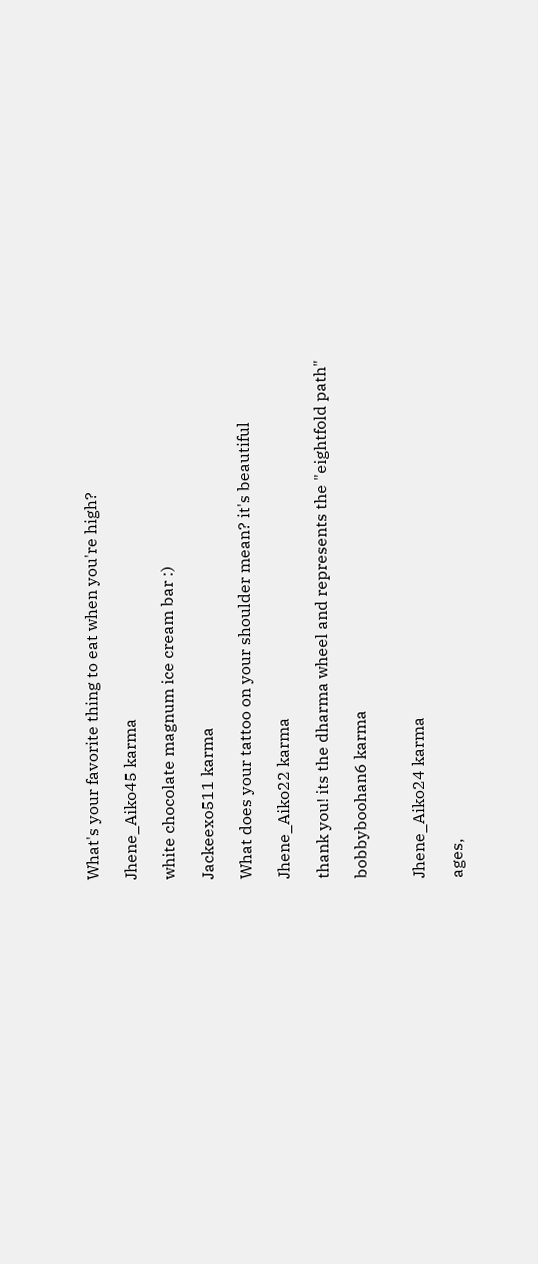What's your favorite thing to eat when you're high?

Jhene_Aiko45 karma

white chocolate magnum ice cream bar :)

Jackeexo511 karma

What does your tattoo on your shoulder mean? it's beautiful

Jhene_Aiko22 karma

thank you! its the dharma wheel and represents the "eightfold path"

bobbyboohan6 karma


Jhene_Aiko24 karma

ages,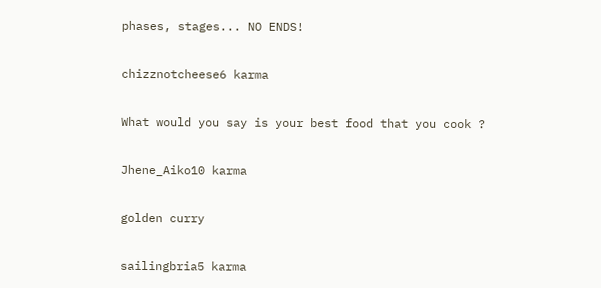phases, stages... NO ENDS!

chizznotcheese6 karma

What would you say is your best food that you cook ?

Jhene_Aiko10 karma

golden curry

sailingbria5 karma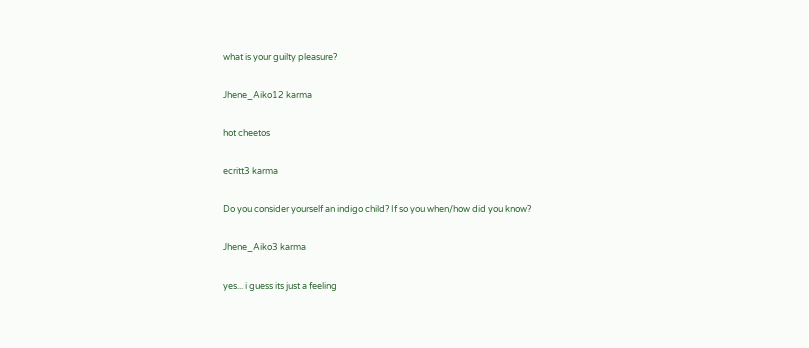what is your guilty pleasure?

Jhene_Aiko12 karma

hot cheetos

ecritt3 karma

Do you consider yourself an indigo child? If so you when/how did you know?

Jhene_Aiko3 karma

yes... i guess its just a feeling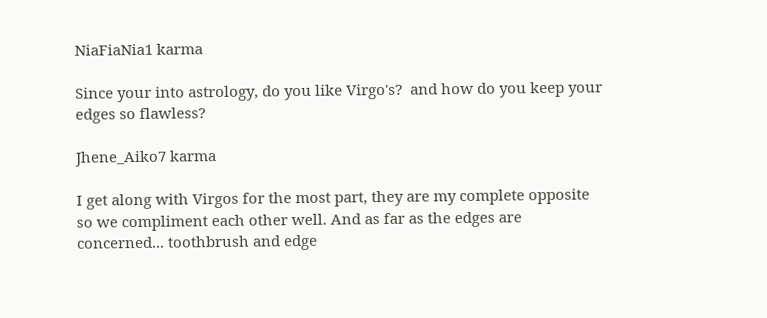NiaFiaNia1 karma

Since your into astrology, do you like Virgo's?  and how do you keep your edges so flawless?

Jhene_Aiko7 karma

I get along with Virgos for the most part, they are my complete opposite so we compliment each other well. And as far as the edges are concerned... toothbrush and edge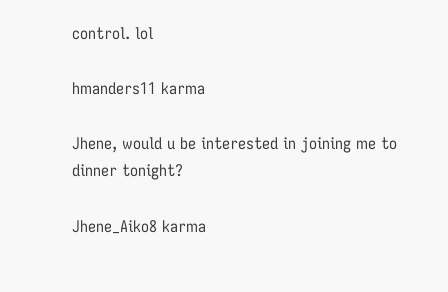control. lol

hmanders11 karma

Jhene, would u be interested in joining me to dinner tonight?

Jhene_Aiko8 karma